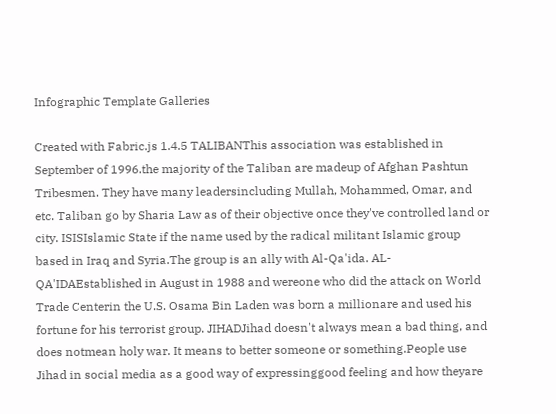Infographic Template Galleries

Created with Fabric.js 1.4.5 TALIBANThis association was established in September of 1996.the majority of the Taliban are madeup of Afghan Pashtun Tribesmen. They have many leadersincluding Mullah, Mohammed, Omar, and etc. Taliban go by Sharia Law as of their objective once they've controlled land or city. ISISIslamic State if the name used by the radical militant Islamic group based in Iraq and Syria.The group is an ally with Al-Qa'ida. AL- QA'IDAEstablished in August in 1988 and wereone who did the attack on World Trade Centerin the U.S. Osama Bin Laden was born a millionare and used his fortune for his terrorist group. JIHADJihad doesn't always mean a bad thing, and does notmean holy war. It means to better someone or something.People use Jihad in social media as a good way of expressinggood feeling and how theyare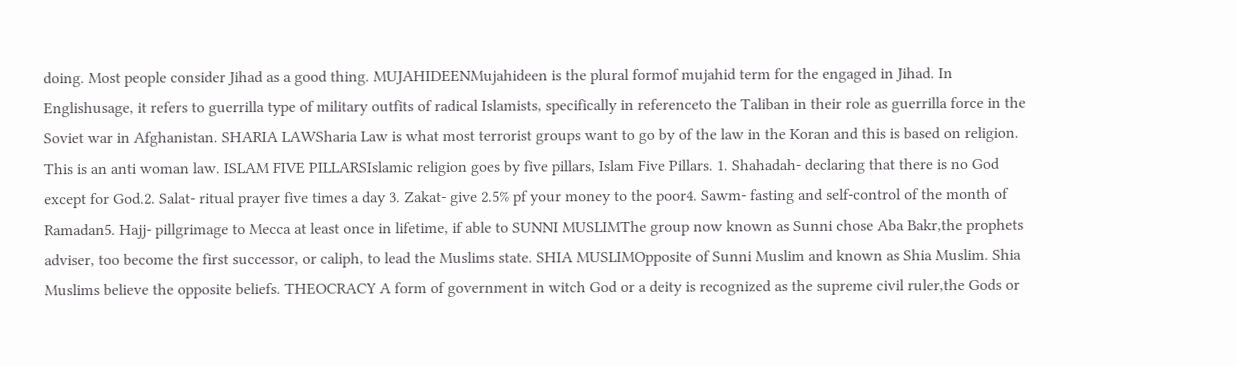doing. Most people consider Jihad as a good thing. MUJAHIDEENMujahideen is the plural formof mujahid term for the engaged in Jihad. In Englishusage, it refers to guerrilla type of military outfits of radical Islamists, specifically in referenceto the Taliban in their role as guerrilla force in the Soviet war in Afghanistan. SHARIA LAWSharia Law is what most terrorist groups want to go by of the law in the Koran and this is based on religion. This is an anti woman law. ISLAM FIVE PILLARSIslamic religion goes by five pillars, Islam Five Pillars. 1. Shahadah- declaring that there is no God except for God.2. Salat- ritual prayer five times a day 3. Zakat- give 2.5% pf your money to the poor4. Sawm- fasting and self-control of the month of Ramadan5. Hajj- pillgrimage to Mecca at least once in lifetime, if able to SUNNI MUSLIMThe group now known as Sunni chose Aba Bakr,the prophets adviser, too become the first successor, or caliph, to lead the Muslims state. SHIA MUSLIMOpposite of Sunni Muslim and known as Shia Muslim. Shia Muslims believe the opposite beliefs. THEOCRACY A form of government in witch God or a deity is recognized as the supreme civil ruler,the Gods or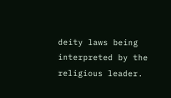deity laws being interpreted by the religious leader.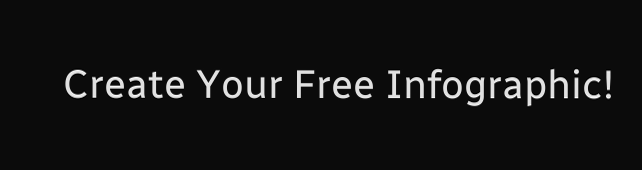Create Your Free Infographic!